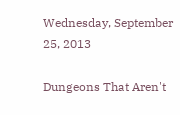Wednesday, September 25, 2013

Dungeons That Aren't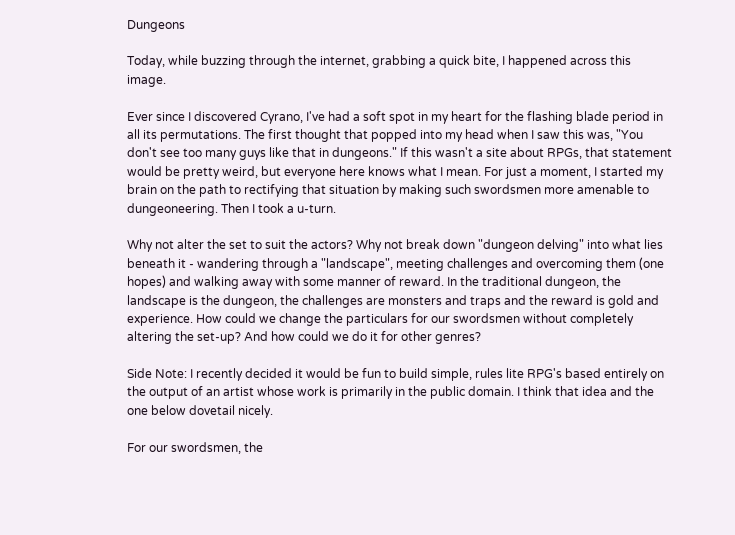Dungeons

Today, while buzzing through the internet, grabbing a quick bite, I happened across this image.

Ever since I discovered Cyrano, I've had a soft spot in my heart for the flashing blade period in all its permutations. The first thought that popped into my head when I saw this was, "You don't see too many guys like that in dungeons." If this wasn't a site about RPGs, that statement would be pretty weird, but everyone here knows what I mean. For just a moment, I started my brain on the path to rectifying that situation by making such swordsmen more amenable to dungeoneering. Then I took a u-turn.

Why not alter the set to suit the actors? Why not break down "dungeon delving" into what lies beneath it - wandering through a "landscape", meeting challenges and overcoming them (one hopes) and walking away with some manner of reward. In the traditional dungeon, the landscape is the dungeon, the challenges are monsters and traps and the reward is gold and experience. How could we change the particulars for our swordsmen without completely altering the set-up? And how could we do it for other genres?

Side Note: I recently decided it would be fun to build simple, rules lite RPG's based entirely on the output of an artist whose work is primarily in the public domain. I think that idea and the one below dovetail nicely.

For our swordsmen, the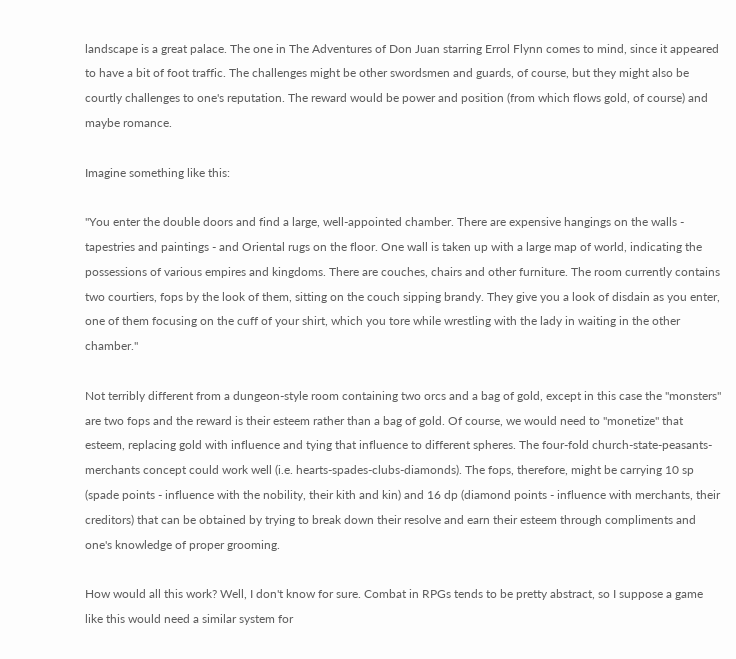landscape is a great palace. The one in The Adventures of Don Juan starring Errol Flynn comes to mind, since it appeared to have a bit of foot traffic. The challenges might be other swordsmen and guards, of course, but they might also be courtly challenges to one's reputation. The reward would be power and position (from which flows gold, of course) and maybe romance.

Imagine something like this:

"You enter the double doors and find a large, well-appointed chamber. There are expensive hangings on the walls - tapestries and paintings - and Oriental rugs on the floor. One wall is taken up with a large map of world, indicating the possessions of various empires and kingdoms. There are couches, chairs and other furniture. The room currently contains two courtiers, fops by the look of them, sitting on the couch sipping brandy. They give you a look of disdain as you enter, one of them focusing on the cuff of your shirt, which you tore while wrestling with the lady in waiting in the other chamber."

Not terribly different from a dungeon-style room containing two orcs and a bag of gold, except in this case the "monsters" are two fops and the reward is their esteem rather than a bag of gold. Of course, we would need to "monetize" that esteem, replacing gold with influence and tying that influence to different spheres. The four-fold church-state-peasants-merchants concept could work well (i.e. hearts-spades-clubs-diamonds). The fops, therefore, might be carrying 10 sp (spade points - influence with the nobility, their kith and kin) and 16 dp (diamond points - influence with merchants, their creditors) that can be obtained by trying to break down their resolve and earn their esteem through compliments and one's knowledge of proper grooming.

How would all this work? Well, I don't know for sure. Combat in RPGs tends to be pretty abstract, so I suppose a game like this would need a similar system for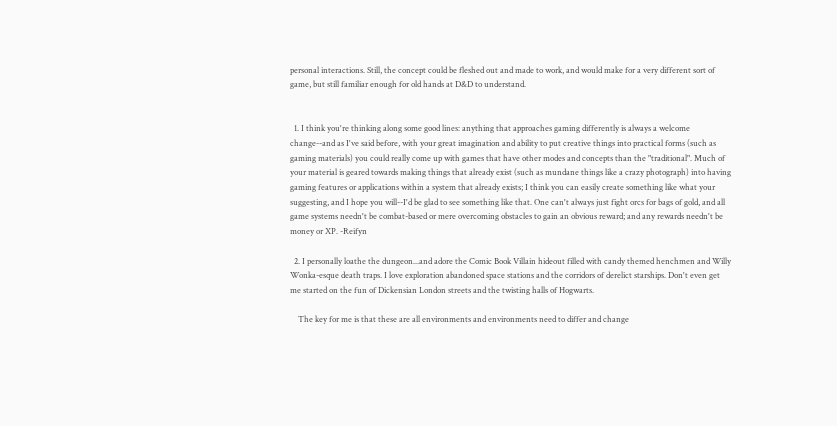personal interactions. Still, the concept could be fleshed out and made to work, and would make for a very different sort of game, but still familiar enough for old hands at D&D to understand.


  1. I think you're thinking along some good lines: anything that approaches gaming differently is always a welcome change--and as I've said before, with your great imagination and ability to put creative things into practical forms (such as gaming materials) you could really come up with games that have other modes and concepts than the "traditional". Much of your material is geared towards making things that already exist (such as mundane things like a crazy photograph) into having gaming features or applications within a system that already exists; I think you can easily create something like what your suggesting, and I hope you will--I'd be glad to see something like that. One can't always just fight orcs for bags of gold, and all game systems needn't be combat-based or mere overcoming obstacles to gain an obvious reward; and any rewards needn't be money or XP. -Reifyn

  2. I personally loathe the dungeon...and adore the Comic Book Villain hideout filled with candy themed henchmen and Willy Wonka-esque death traps. I love exploration abandoned space stations and the corridors of derelict starships. Don't even get me started on the fun of Dickensian London streets and the twisting halls of Hogwarts.

    The key for me is that these are all environments and environments need to differ and change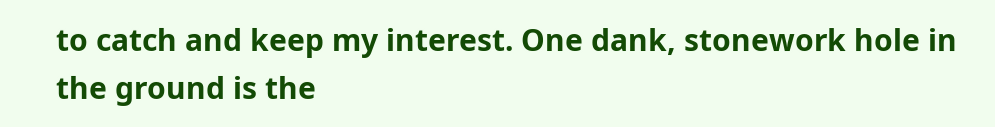to catch and keep my interest. One dank, stonework hole in the ground is the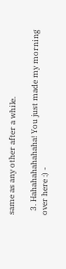same as any other after a while.

  3. Hahahahahahaha! You just made my morning over here :) -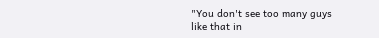"You don't see too many guys like that in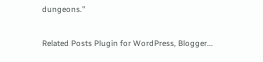dungeons."


Related Posts Plugin for WordPress, Blogger...